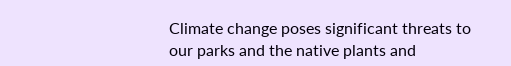Climate change poses significant threats to our parks and the native plants and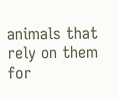animals that rely on them for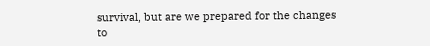survival, but are we prepared for the changes to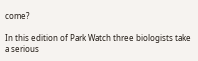come?

In this edition of Park Watch three biologists take a serious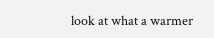look at what a warmer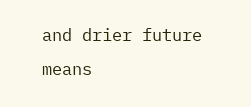and drier future means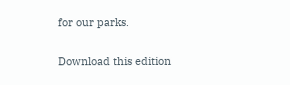for our parks.

Download this edition